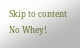Skip to content
No Whey!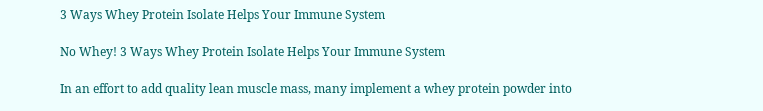3 Ways Whey Protein Isolate Helps Your Immune System

No Whey! 3 Ways Whey Protein Isolate Helps Your Immune System

In an effort to add quality lean muscle mass, many implement a whey protein powder into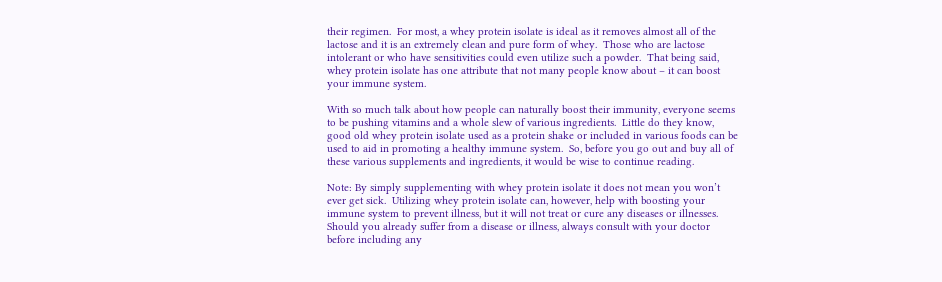their regimen.  For most, a whey protein isolate is ideal as it removes almost all of the lactose and it is an extremely clean and pure form of whey.  Those who are lactose intolerant or who have sensitivities could even utilize such a powder.  That being said, whey protein isolate has one attribute that not many people know about – it can boost your immune system.

With so much talk about how people can naturally boost their immunity, everyone seems to be pushing vitamins and a whole slew of various ingredients.  Little do they know, good old whey protein isolate used as a protein shake or included in various foods can be used to aid in promoting a healthy immune system.  So, before you go out and buy all of these various supplements and ingredients, it would be wise to continue reading.

Note: By simply supplementing with whey protein isolate it does not mean you won’t ever get sick.  Utilizing whey protein isolate can, however, help with boosting your immune system to prevent illness, but it will not treat or cure any diseases or illnesses.  Should you already suffer from a disease or illness, always consult with your doctor before including any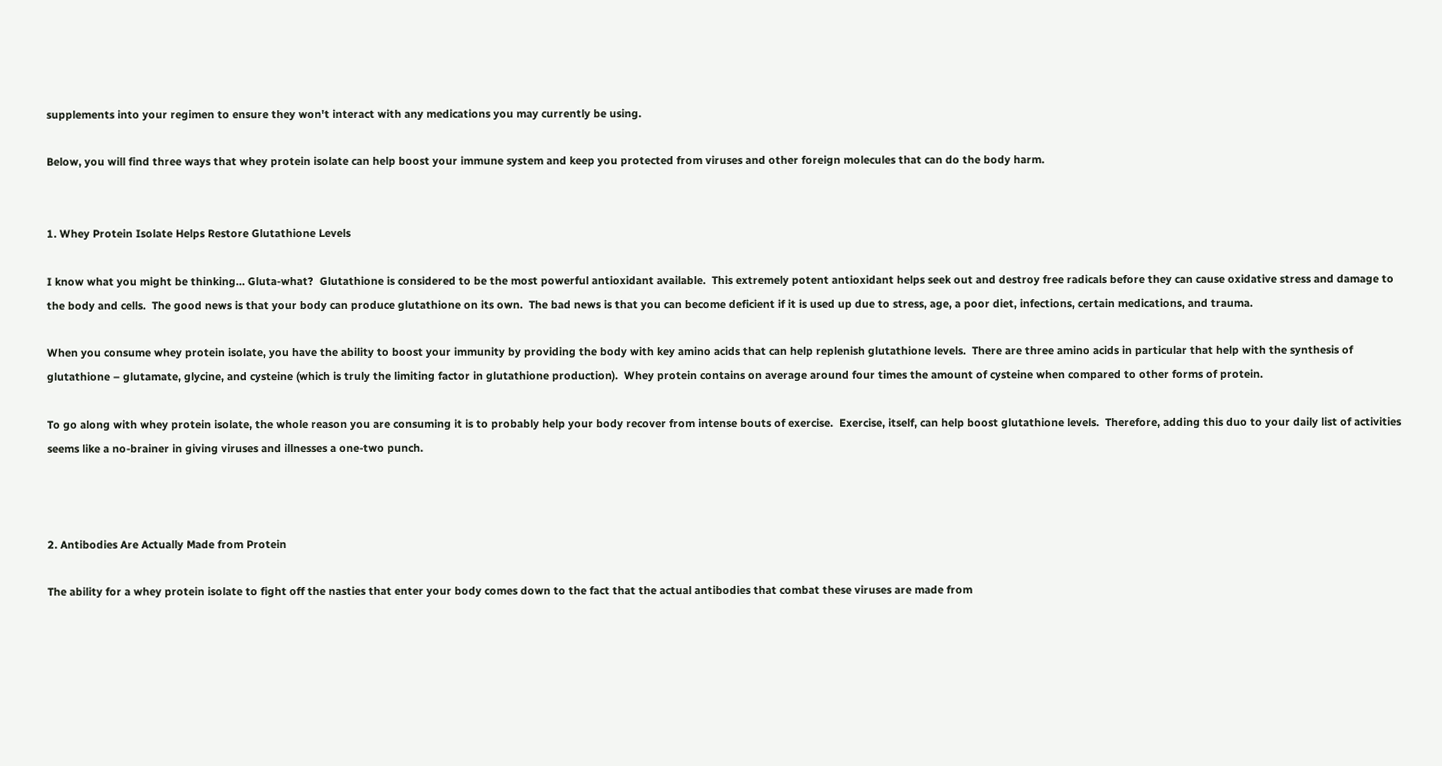supplements into your regimen to ensure they won't interact with any medications you may currently be using.

Below, you will find three ways that whey protein isolate can help boost your immune system and keep you protected from viruses and other foreign molecules that can do the body harm.


1. Whey Protein Isolate Helps Restore Glutathione Levels

I know what you might be thinking… Gluta-what?  Glutathione is considered to be the most powerful antioxidant available.  This extremely potent antioxidant helps seek out and destroy free radicals before they can cause oxidative stress and damage to the body and cells.  The good news is that your body can produce glutathione on its own.  The bad news is that you can become deficient if it is used up due to stress, age, a poor diet, infections, certain medications, and trauma.

When you consume whey protein isolate, you have the ability to boost your immunity by providing the body with key amino acids that can help replenish glutathione levels.  There are three amino acids in particular that help with the synthesis of glutathione – glutamate, glycine, and cysteine (which is truly the limiting factor in glutathione production).  Whey protein contains on average around four times the amount of cysteine when compared to other forms of protein.

To go along with whey protein isolate, the whole reason you are consuming it is to probably help your body recover from intense bouts of exercise.  Exercise, itself, can help boost glutathione levels.  Therefore, adding this duo to your daily list of activities seems like a no-brainer in giving viruses and illnesses a one-two punch.



2. Antibodies Are Actually Made from Protein

The ability for a whey protein isolate to fight off the nasties that enter your body comes down to the fact that the actual antibodies that combat these viruses are made from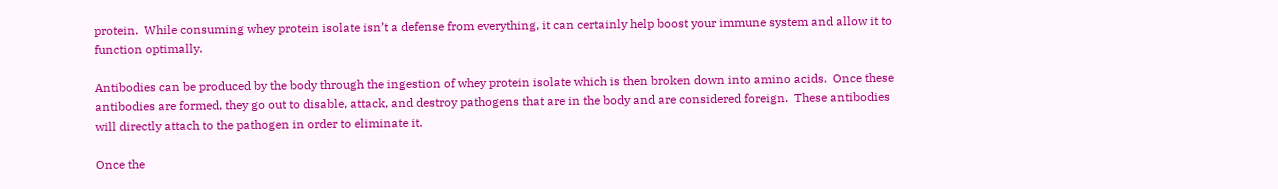protein.  While consuming whey protein isolate isn’t a defense from everything, it can certainly help boost your immune system and allow it to function optimally.

Antibodies can be produced by the body through the ingestion of whey protein isolate which is then broken down into amino acids.  Once these antibodies are formed, they go out to disable, attack, and destroy pathogens that are in the body and are considered foreign.  These antibodies will directly attach to the pathogen in order to eliminate it.

Once the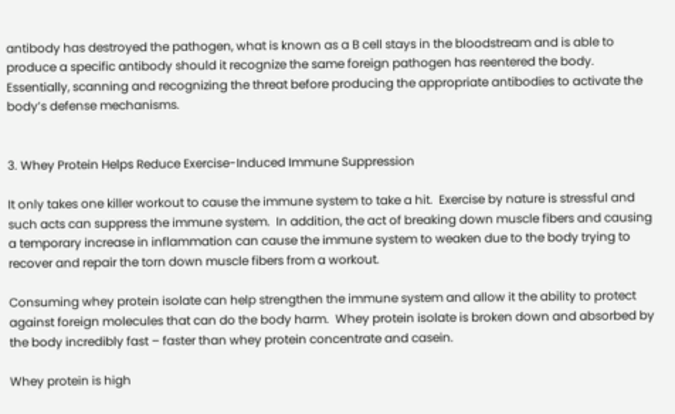antibody has destroyed the pathogen, what is known as a B cell stays in the bloodstream and is able to produce a specific antibody should it recognize the same foreign pathogen has reentered the body.  Essentially, scanning and recognizing the threat before producing the appropriate antibodies to activate the body’s defense mechanisms.


3. Whey Protein Helps Reduce Exercise-Induced Immune Suppression

It only takes one killer workout to cause the immune system to take a hit.  Exercise by nature is stressful and such acts can suppress the immune system.  In addition, the act of breaking down muscle fibers and causing a temporary increase in inflammation can cause the immune system to weaken due to the body trying to recover and repair the torn down muscle fibers from a workout.

Consuming whey protein isolate can help strengthen the immune system and allow it the ability to protect against foreign molecules that can do the body harm.  Whey protein isolate is broken down and absorbed by the body incredibly fast – faster than whey protein concentrate and casein.

Whey protein is high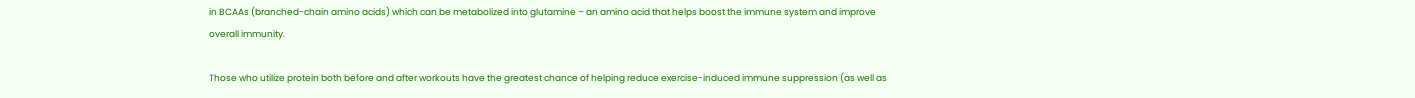in BCAAs (branched-chain amino acids) which can be metabolized into glutamine – an amino acid that helps boost the immune system and improve overall immunity.

Those who utilize protein both before and after workouts have the greatest chance of helping reduce exercise-induced immune suppression (as well as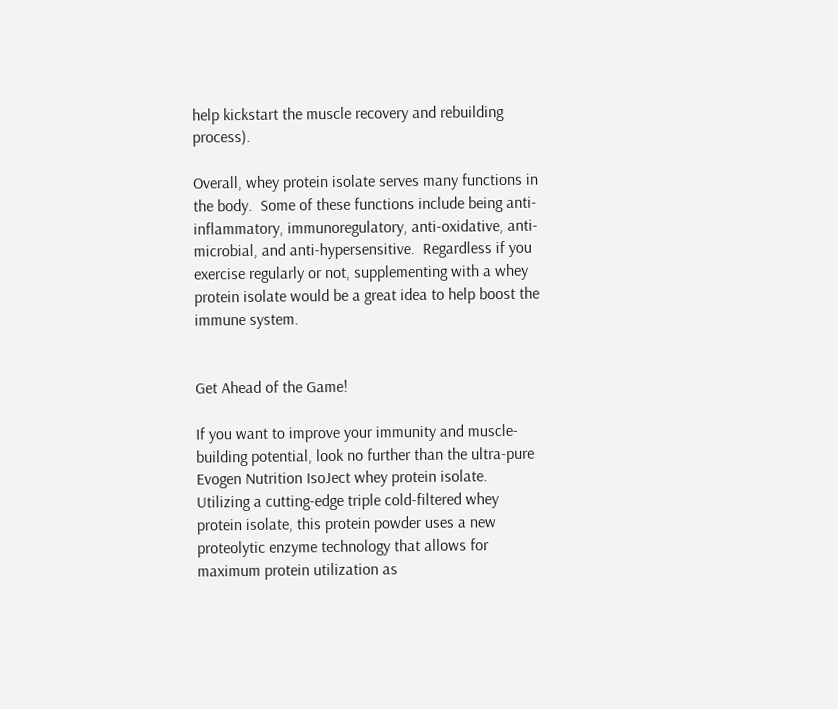help kickstart the muscle recovery and rebuilding process).

Overall, whey protein isolate serves many functions in the body.  Some of these functions include being anti-inflammatory, immunoregulatory, anti-oxidative, anti-microbial, and anti-hypersensitive.  Regardless if you exercise regularly or not, supplementing with a whey protein isolate would be a great idea to help boost the immune system.


Get Ahead of the Game!

If you want to improve your immunity and muscle-building potential, look no further than the ultra-pure Evogen Nutrition IsoJect whey protein isolate.  Utilizing a cutting-edge triple cold-filtered whey protein isolate, this protein powder uses a new proteolytic enzyme technology that allows for maximum protein utilization as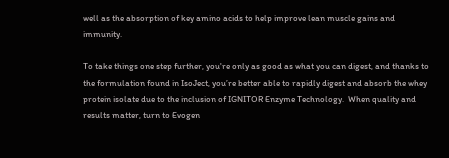well as the absorption of key amino acids to help improve lean muscle gains and immunity.

To take things one step further, you're only as good as what you can digest, and thanks to the formulation found in IsoJect, you’re better able to rapidly digest and absorb the whey protein isolate due to the inclusion of IGNITOR Enzyme Technology.  When quality and results matter, turn to Evogen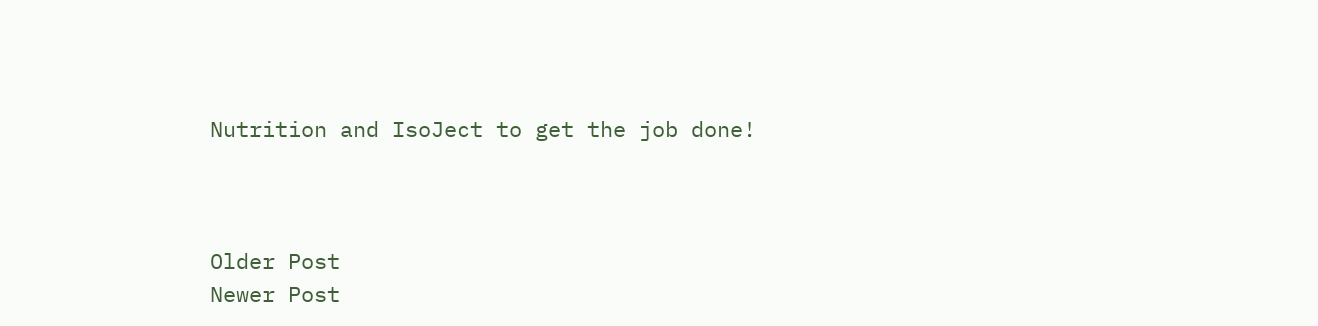Nutrition and IsoJect to get the job done!



Older Post
Newer Post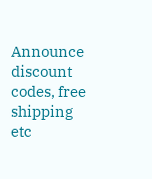Announce discount codes, free shipping etc